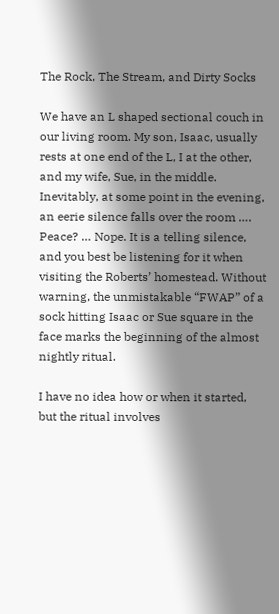The Rock, The Stream, and Dirty Socks

We have an L shaped sectional couch in our living room. My son, Isaac, usually rests at one end of the L, I at the other, and my wife, Sue, in the middle. Inevitably, at some point in the evening, an eerie silence falls over the room …. Peace? … Nope. It is a telling silence, and you best be listening for it when visiting the Roberts’ homestead. Without warning, the unmistakable “FWAP” of a sock hitting Isaac or Sue square in the face marks the beginning of the almost nightly ritual.

I have no idea how or when it started, but the ritual involves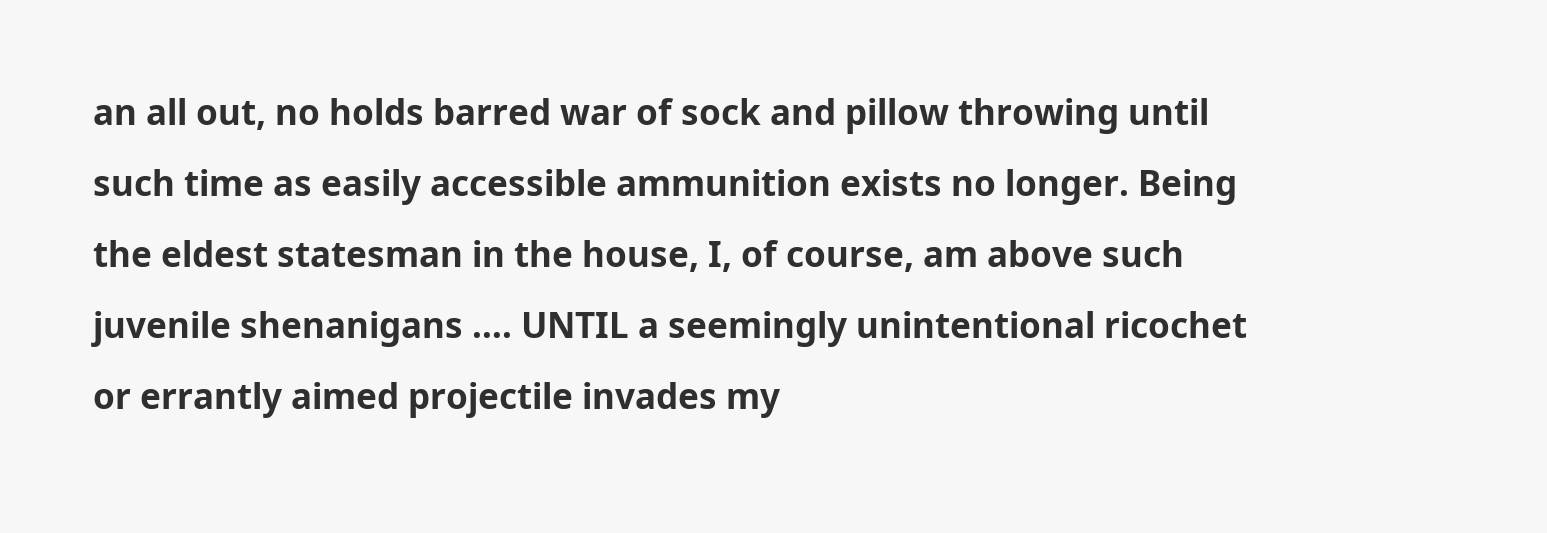an all out, no holds barred war of sock and pillow throwing until such time as easily accessible ammunition exists no longer. Being the eldest statesman in the house, I, of course, am above such juvenile shenanigans …. UNTIL a seemingly unintentional ricochet or errantly aimed projectile invades my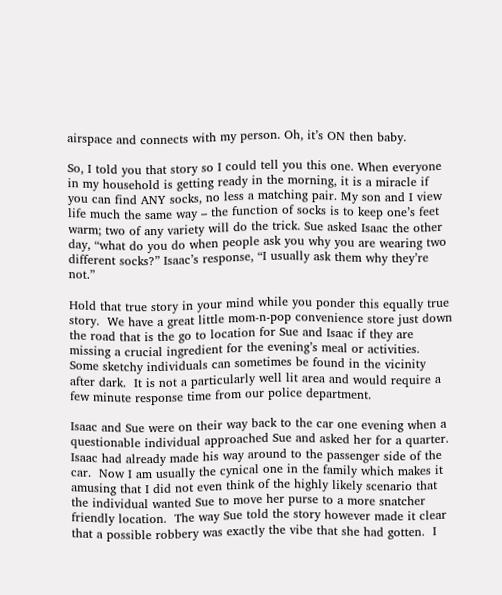airspace and connects with my person. Oh, it’s ON then baby.

So, I told you that story so I could tell you this one. When everyone in my household is getting ready in the morning, it is a miracle if you can find ANY socks, no less a matching pair. My son and I view life much the same way – the function of socks is to keep one’s feet warm; two of any variety will do the trick. Sue asked Isaac the other day, “what do you do when people ask you why you are wearing two different socks?” Isaac’s response, “I usually ask them why they’re not.”

Hold that true story in your mind while you ponder this equally true story.  We have a great little mom-n-pop convenience store just down the road that is the go to location for Sue and Isaac if they are missing a crucial ingredient for the evening’s meal or activities.  Some sketchy individuals can sometimes be found in the vicinity after dark.  It is not a particularly well lit area and would require a few minute response time from our police department.

Isaac and Sue were on their way back to the car one evening when a questionable individual approached Sue and asked her for a quarter.  Isaac had already made his way around to the passenger side of the car.  Now I am usually the cynical one in the family which makes it amusing that I did not even think of the highly likely scenario that the individual wanted Sue to move her purse to a more snatcher friendly location.  The way Sue told the story however made it clear that a possible robbery was exactly the vibe that she had gotten.  I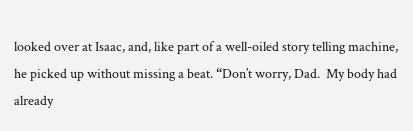looked over at Isaac, and, like part of a well-oiled story telling machine, he picked up without missing a beat. “Don’t worry, Dad.  My body had already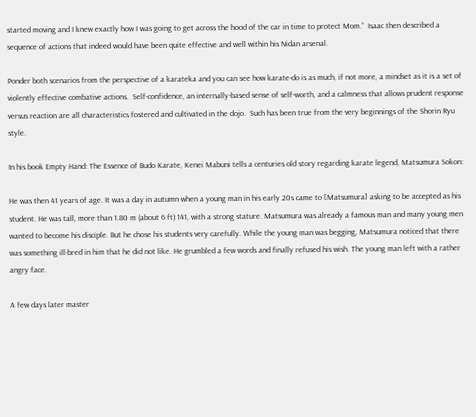started moving and I knew exactly how I was going to get across the hood of the car in time to protect Mom.”  Isaac then described a sequence of actions that indeed would have been quite effective and well within his Nidan arsenal.

Ponder both scenarios from the perspective of a karateka and you can see how karate-do is as much, if not more, a mindset as it is a set of violently effective combative actions.  Self-confidence, an internally-based sense of self-worth, and a calmness that allows prudent response versus reaction are all characteristics fostered and cultivated in the dojo.  Such has been true from the very beginnings of the Shorin Ryu style.

In his book Empty Hand: The Essence of Budo Karate, Kenei Mabuni tells a centuries old story regarding karate legend, Matsumura Sokon:

He was then 41 years of age. It was a day in autumn when a young man in his early 20s came to [Matsumura] asking to be accepted as his student. He was tall, more than 1.80 m (about 6 ft) 141, with a strong stature. Matsumura was already a famous man and many young men wanted to become his disciple. But he chose his students very carefully. While the young man was begging, Matsumura noticed that there was something ill-bred in him that he did not like. He grumbled a few words and finally refused his wish. The young man left with a rather angry face.

A few days later master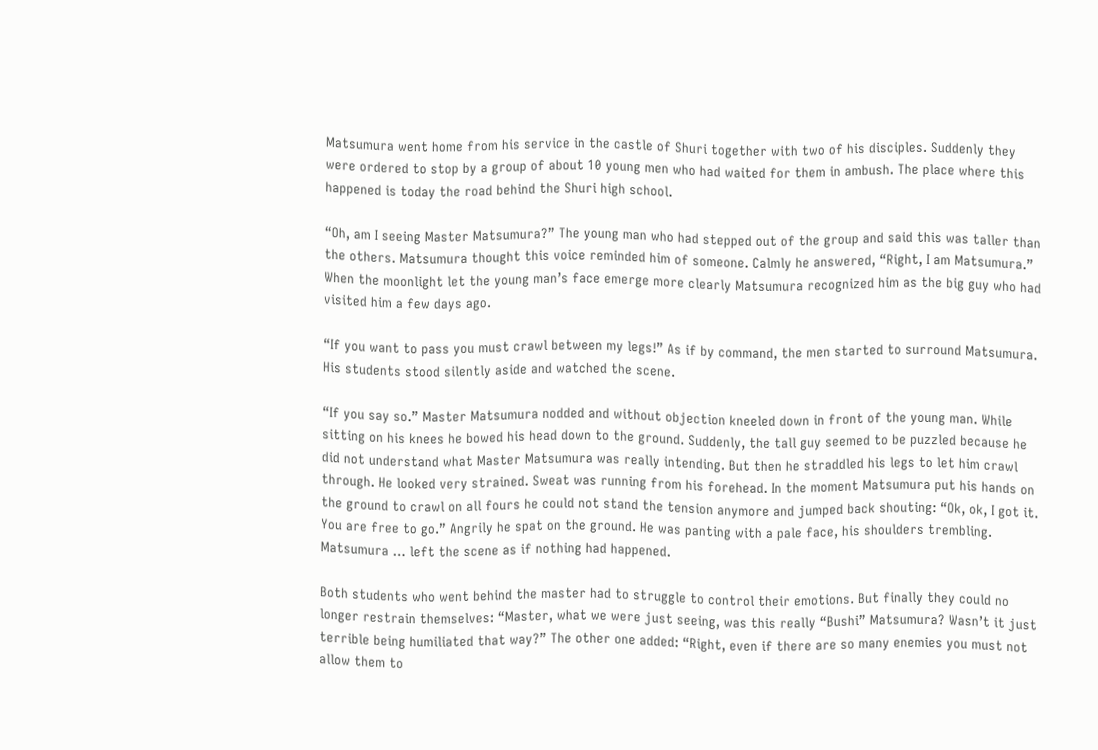Matsumura went home from his service in the castle of Shuri together with two of his disciples. Suddenly they were ordered to stop by a group of about 10 young men who had waited for them in ambush. The place where this happened is today the road behind the Shuri high school.

“Oh, am I seeing Master Matsumura?” The young man who had stepped out of the group and said this was taller than the others. Matsumura thought this voice reminded him of someone. Calmly he answered, “Right, I am Matsumura.” When the moonlight let the young man’s face emerge more clearly Matsumura recognized him as the big guy who had visited him a few days ago.

“If you want to pass you must crawl between my legs!” As if by command, the men started to surround Matsumura. His students stood silently aside and watched the scene.

“If you say so.” Master Matsumura nodded and without objection kneeled down in front of the young man. While sitting on his knees he bowed his head down to the ground. Suddenly, the tall guy seemed to be puzzled because he did not understand what Master Matsumura was really intending. But then he straddled his legs to let him crawl through. He looked very strained. Sweat was running from his forehead. In the moment Matsumura put his hands on the ground to crawl on all fours he could not stand the tension anymore and jumped back shouting: “Ok, ok, I got it. You are free to go.” Angrily he spat on the ground. He was panting with a pale face, his shoulders trembling. Matsumura … left the scene as if nothing had happened.

Both students who went behind the master had to struggle to control their emotions. But finally they could no longer restrain themselves: “Master, what we were just seeing, was this really “Bushi” Matsumura? Wasn’t it just terrible being humiliated that way?” The other one added: “Right, even if there are so many enemies you must not allow them to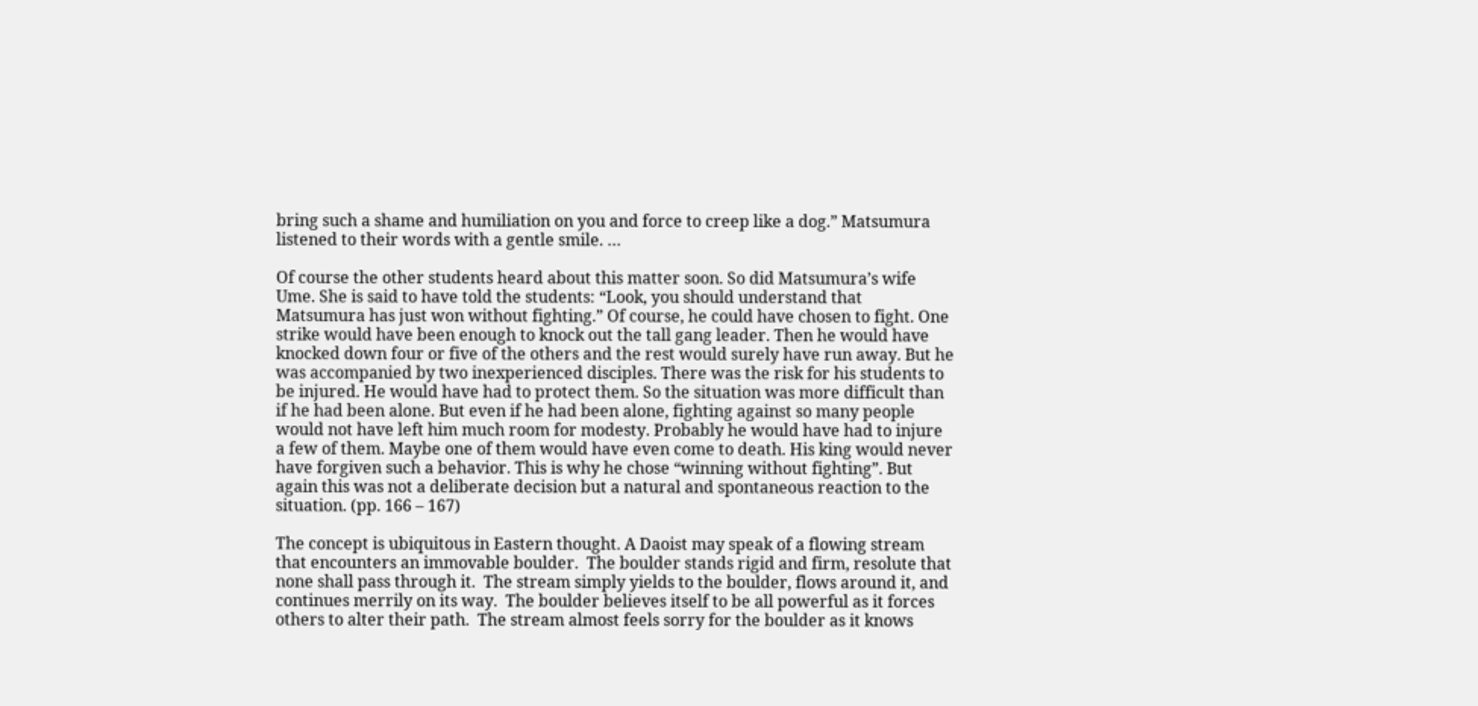bring such a shame and humiliation on you and force to creep like a dog.” Matsumura listened to their words with a gentle smile. …

Of course the other students heard about this matter soon. So did Matsumura’s wife Ume. She is said to have told the students: “Look, you should understand that Matsumura has just won without fighting.” Of course, he could have chosen to fight. One strike would have been enough to knock out the tall gang leader. Then he would have knocked down four or five of the others and the rest would surely have run away. But he was accompanied by two inexperienced disciples. There was the risk for his students to be injured. He would have had to protect them. So the situation was more difficult than if he had been alone. But even if he had been alone, fighting against so many people would not have left him much room for modesty. Probably he would have had to injure a few of them. Maybe one of them would have even come to death. His king would never have forgiven such a behavior. This is why he chose “winning without fighting”. But again this was not a deliberate decision but a natural and spontaneous reaction to the situation. (pp. 166 – 167)

The concept is ubiquitous in Eastern thought. A Daoist may speak of a flowing stream that encounters an immovable boulder.  The boulder stands rigid and firm, resolute that none shall pass through it.  The stream simply yields to the boulder, flows around it, and continues merrily on its way.  The boulder believes itself to be all powerful as it forces others to alter their path.  The stream almost feels sorry for the boulder as it knows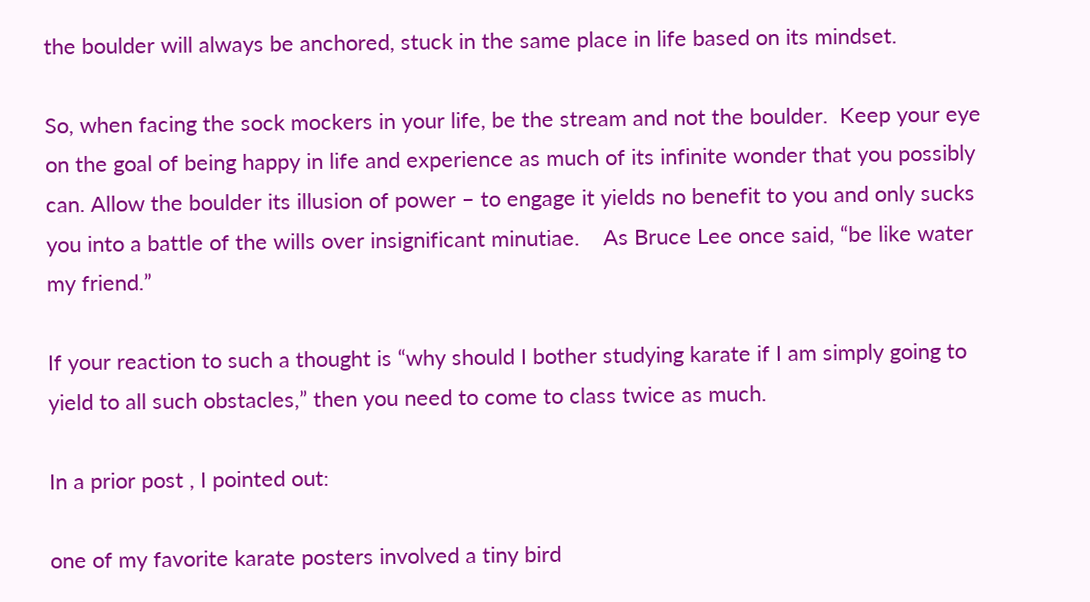the boulder will always be anchored, stuck in the same place in life based on its mindset.

So, when facing the sock mockers in your life, be the stream and not the boulder.  Keep your eye on the goal of being happy in life and experience as much of its infinite wonder that you possibly can. Allow the boulder its illusion of power – to engage it yields no benefit to you and only sucks you into a battle of the wills over insignificant minutiae.    As Bruce Lee once said, “be like water my friend.”

If your reaction to such a thought is “why should I bother studying karate if I am simply going to yield to all such obstacles,” then you need to come to class twice as much.

In a prior post , I pointed out:

one of my favorite karate posters involved a tiny bird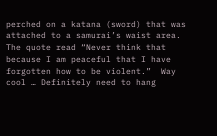perched on a katana (sword) that was attached to a samurai’s waist area.  The quote read “Never think that because I am peaceful that I have forgotten how to be violent.”  Way cool … Definitely need to hang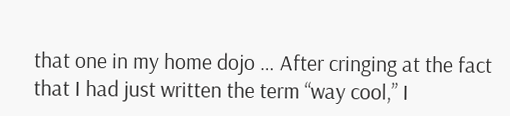that one in my home dojo … After cringing at the fact that I had just written the term “way cool,” I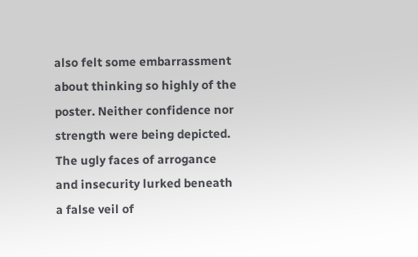also felt some embarrassment about thinking so highly of the poster. Neither confidence nor strength were being depicted.  The ugly faces of arrogance and insecurity lurked beneath a false veil of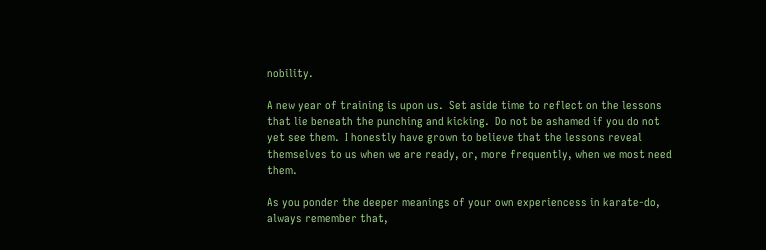nobility.

A new year of training is upon us.  Set aside time to reflect on the lessons that lie beneath the punching and kicking.  Do not be ashamed if you do not yet see them.  I honestly have grown to believe that the lessons reveal themselves to us when we are ready, or, more frequently, when we most need them.

As you ponder the deeper meanings of your own experiencess in karate-do, always remember that,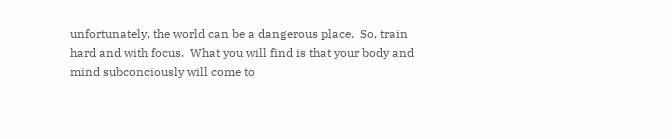unfortunately, the world can be a dangerous place.  So, train hard and with focus.  What you will find is that your body and mind subconciously will come to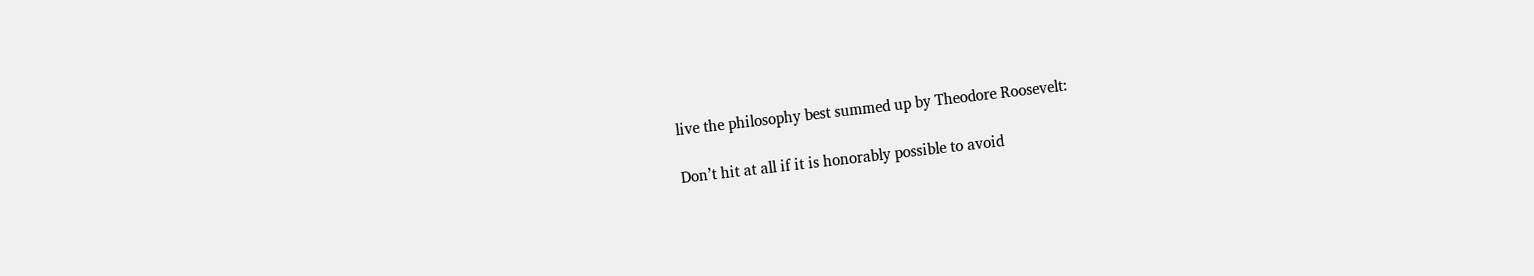live the philosophy best summed up by Theodore Roosevelt:

Don’t hit at all if it is honorably possible to avoid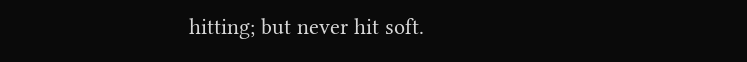hitting; but never hit soft.